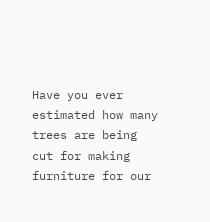Have you ever estimated how many trees are being cut for making furniture for our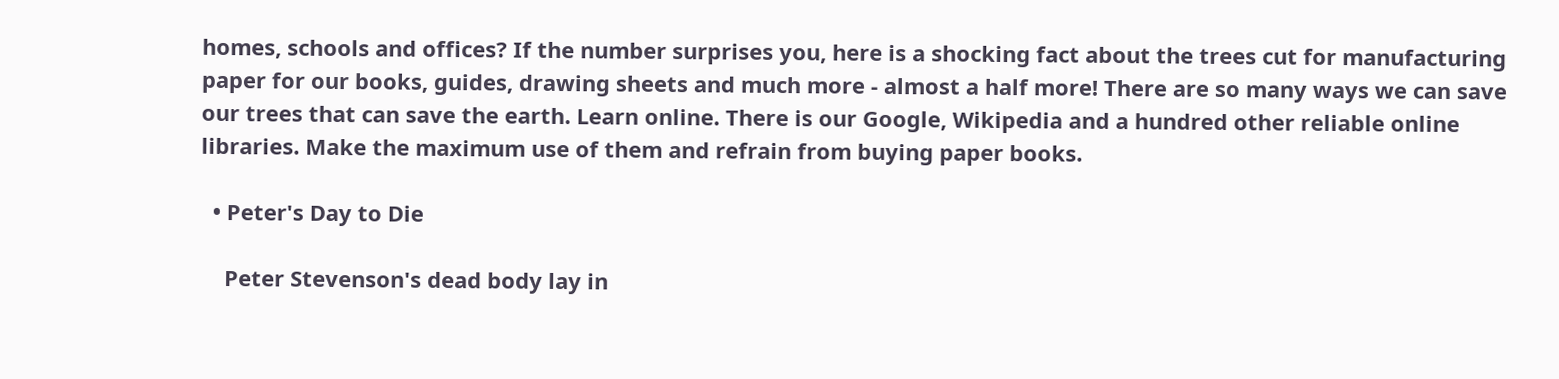homes, schools and offices? If the number surprises you, here is a shocking fact about the trees cut for manufacturing paper for our books, guides, drawing sheets and much more - almost a half more! There are so many ways we can save our trees that can save the earth. Learn online. There is our Google, Wikipedia and a hundred other reliable online libraries. Make the maximum use of them and refrain from buying paper books.

  • Peter's Day to Die

    Peter Stevenson's dead body lay in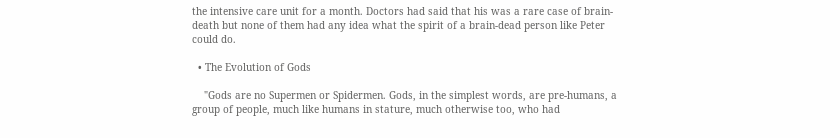the intensive care unit for a month. Doctors had said that his was a rare case of brain-death but none of them had any idea what the spirit of a brain-dead person like Peter could do.

  • The Evolution of Gods

    "Gods are no Supermen or Spidermen. Gods, in the simplest words, are pre-humans, a group of people, much like humans in stature, much otherwise too, who had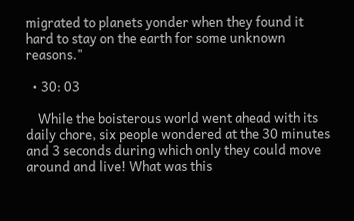migrated to planets yonder when they found it hard to stay on the earth for some unknown reasons."

  • 30: 03

    While the boisterous world went ahead with its daily chore, six people wondered at the 30 minutes and 3 seconds during which only they could move around and live! What was this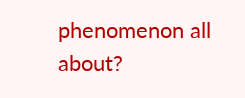phenomenon all about?